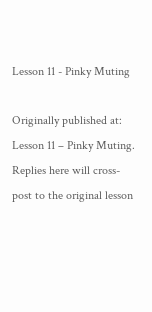Lesson 11 - Pinky Muting

Originally published at: Lesson 11 – Pinky Muting. Replies here will cross-post to the original lesson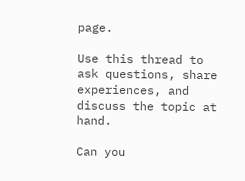page.

Use this thread to ask questions, share experiences, and discuss the topic at hand.

Can you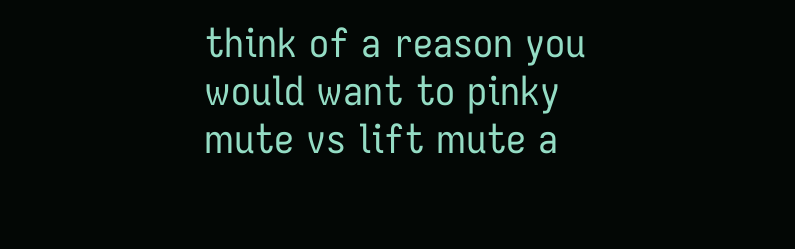think of a reason you would want to pinky mute vs lift mute a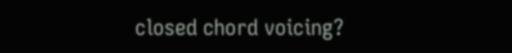closed chord voicing?